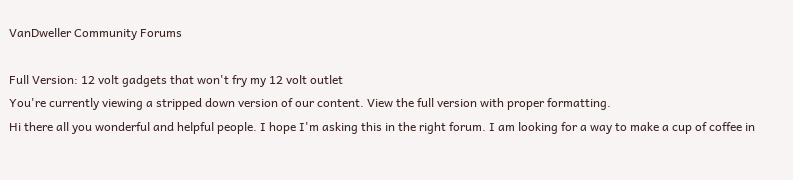VanDweller Community Forums

Full Version: 12 volt gadgets that won't fry my 12 volt outlet
You're currently viewing a stripped down version of our content. View the full version with proper formatting.
Hi there all you wonderful and helpful people. I hope I'm asking this in the right forum. I am looking for a way to make a cup of coffee in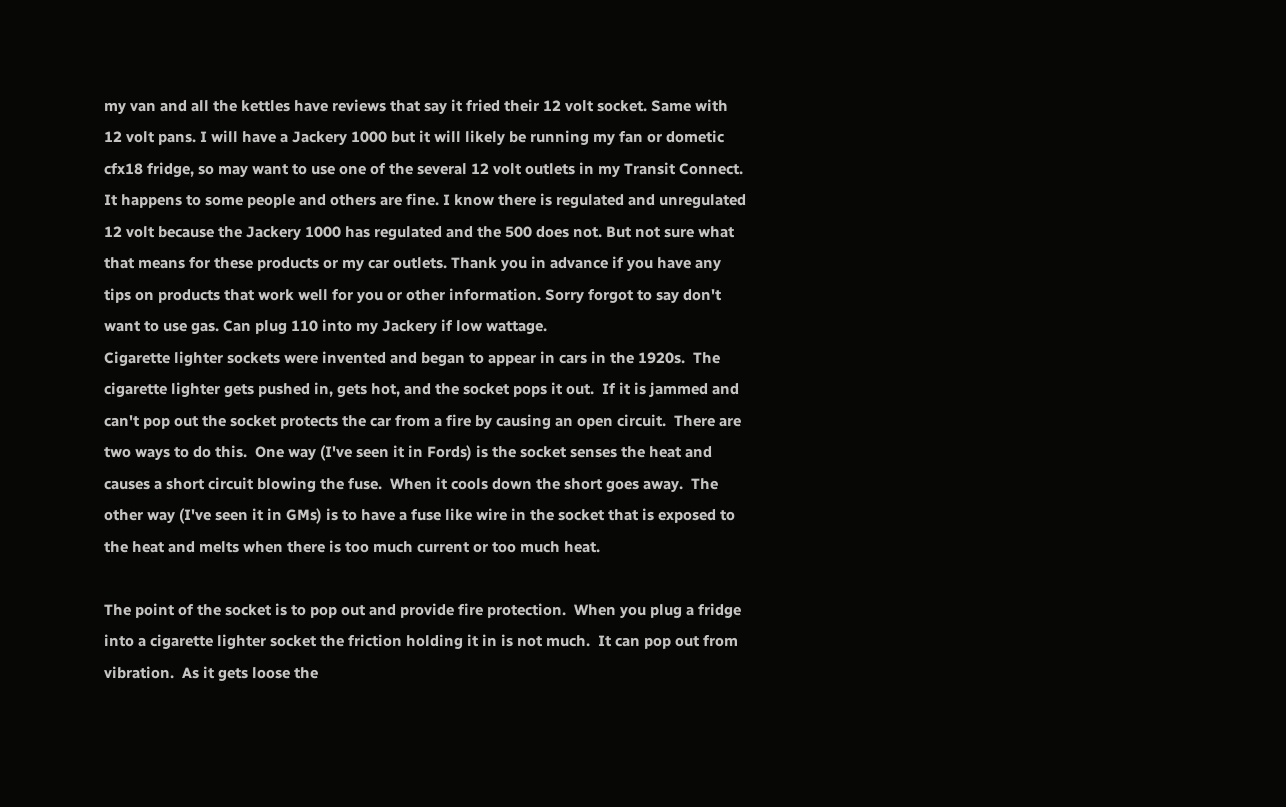my van and all the kettles have reviews that say it fried their 12 volt socket. Same with 12 volt pans. I will have a Jackery 1000 but it will likely be running my fan or dometic cfx18 fridge, so may want to use one of the several 12 volt outlets in my Transit Connect. It happens to some people and others are fine. I know there is regulated and unregulated 12 volt because the Jackery 1000 has regulated and the 500 does not. But not sure what that means for these products or my car outlets. Thank you in advance if you have any tips on products that work well for you or other information. Sorry forgot to say don't want to use gas. Can plug 110 into my Jackery if low wattage.
Cigarette lighter sockets were invented and began to appear in cars in the 1920s.  The cigarette lighter gets pushed in, gets hot, and the socket pops it out.  If it is jammed and can't pop out the socket protects the car from a fire by causing an open circuit.  There are two ways to do this.  One way (I've seen it in Fords) is the socket senses the heat and causes a short circuit blowing the fuse.  When it cools down the short goes away.  The other way (I've seen it in GMs) is to have a fuse like wire in the socket that is exposed to the heat and melts when there is too much current or too much heat.

The point of the socket is to pop out and provide fire protection.  When you plug a fridge into a cigarette lighter socket the friction holding it in is not much.  It can pop out from vibration.  As it gets loose the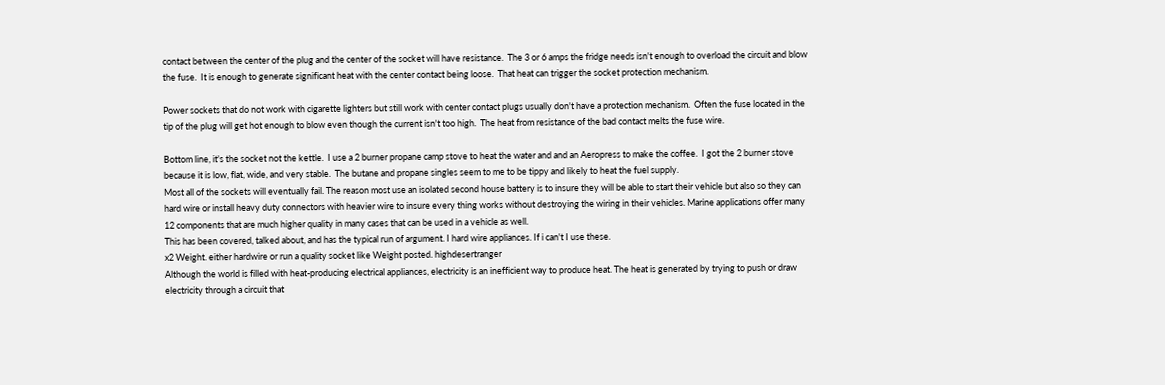contact between the center of the plug and the center of the socket will have resistance.  The 3 or 6 amps the fridge needs isn't enough to overload the circuit and blow the fuse.  It is enough to generate significant heat with the center contact being loose.  That heat can trigger the socket protection mechanism.

Power sockets that do not work with cigarette lighters but still work with center contact plugs usually don't have a protection mechanism.  Often the fuse located in the tip of the plug will get hot enough to blow even though the current isn't too high.  The heat from resistance of the bad contact melts the fuse wire.

Bottom line, it's the socket not the kettle.  I use a 2 burner propane camp stove to heat the water and and an Aeropress to make the coffee.  I got the 2 burner stove because it is low, flat, wide, and very stable.  The butane and propane singles seem to me to be tippy and likely to heat the fuel supply.
Most all of the sockets will eventually fail. The reason most use an isolated second house battery is to insure they will be able to start their vehicle but also so they can hard wire or install heavy duty connectors with heavier wire to insure every thing works without destroying the wiring in their vehicles. Marine applications offer many 12 components that are much higher quality in many cases that can be used in a vehicle as well.
This has been covered, talked about, and has the typical run of argument. I hard wire appliances. If i can't I use these.
x2 Weight. either hardwire or run a quality socket like Weight posted. highdesertranger
Although the world is filled with heat-producing electrical appliances, electricity is an inefficient way to produce heat. The heat is generated by trying to push or draw electricity through a circuit that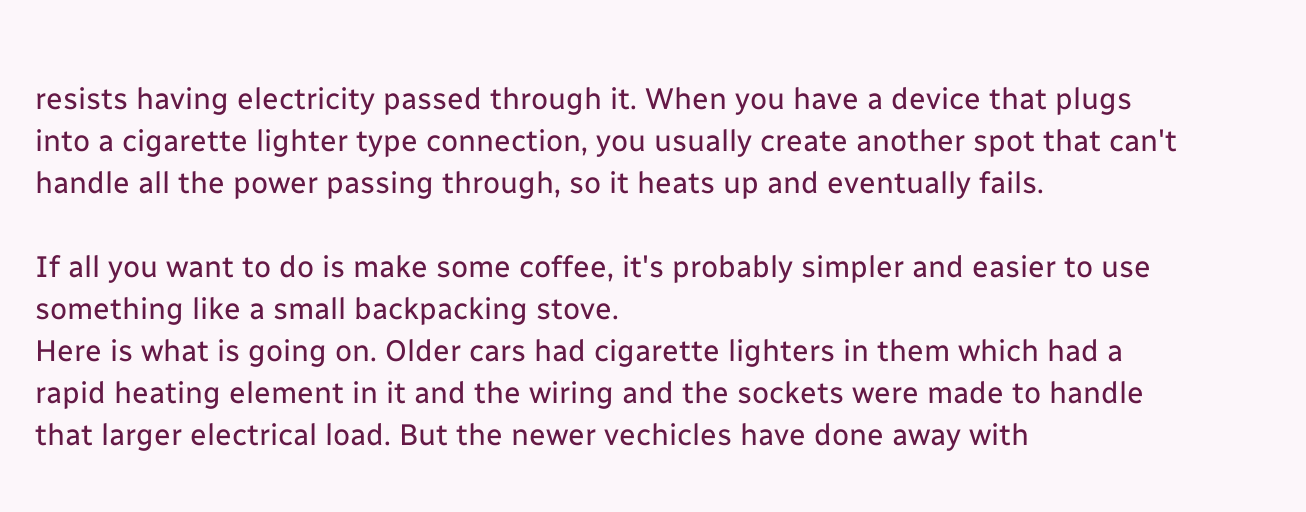resists having electricity passed through it. When you have a device that plugs into a cigarette lighter type connection, you usually create another spot that can't handle all the power passing through, so it heats up and eventually fails.

If all you want to do is make some coffee, it's probably simpler and easier to use something like a small backpacking stove.
Here is what is going on. Older cars had cigarette lighters in them which had a rapid heating element in it and the wiring and the sockets were made to handle that larger electrical load. But the newer vechicles have done away with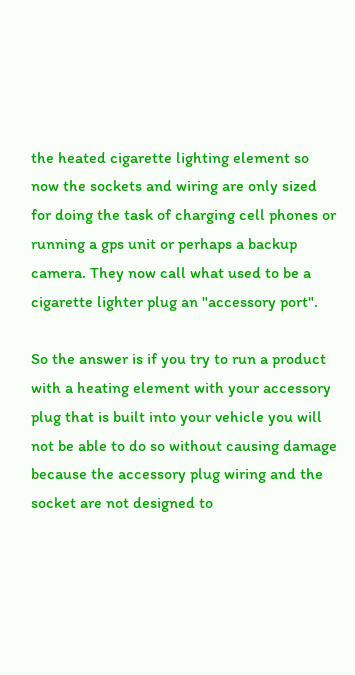the heated cigarette lighting element so now the sockets and wiring are only sized for doing the task of charging cell phones or running a gps unit or perhaps a backup camera. They now call what used to be a cigarette lighter plug an "accessory port".

So the answer is if you try to run a product with a heating element with your accessory plug that is built into your vehicle you will not be able to do so without causing damage because the accessory plug wiring and the socket are not designed to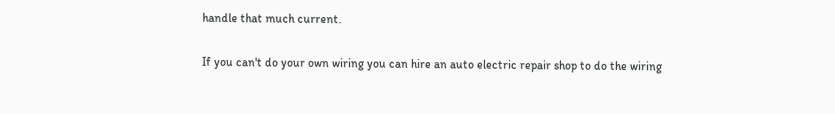handle that much current.

If you can't do your own wiring you can hire an auto electric repair shop to do the wiring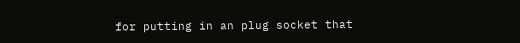for putting in an plug socket that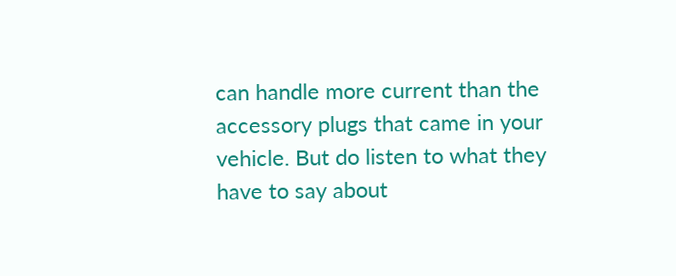can handle more current than the accessory plugs that came in your vehicle. But do listen to what they have to say about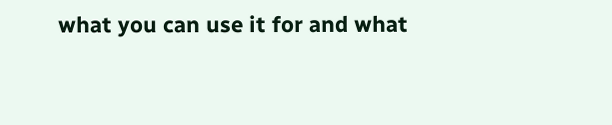what you can use it for and what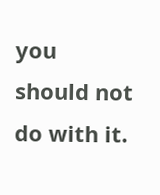you should not do with it.